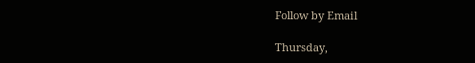Follow by Email

Thursday,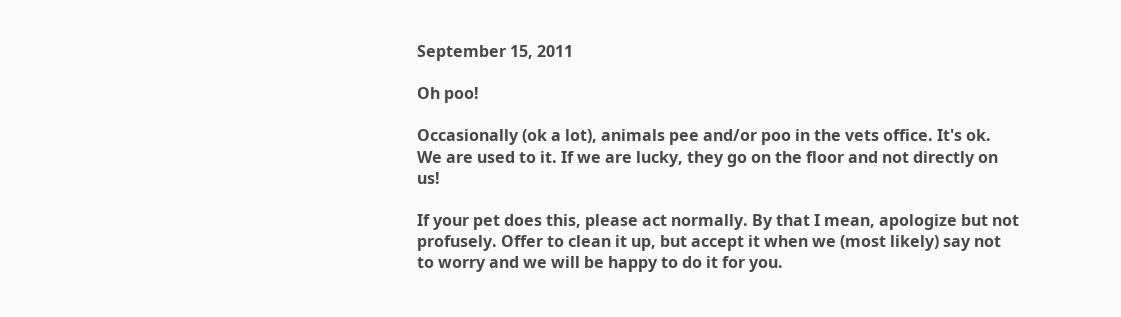September 15, 2011

Oh poo!

Occasionally (ok a lot), animals pee and/or poo in the vets office. It's ok. We are used to it. If we are lucky, they go on the floor and not directly on us!

If your pet does this, please act normally. By that I mean, apologize but not profusely. Offer to clean it up, but accept it when we (most likely) say not to worry and we will be happy to do it for you.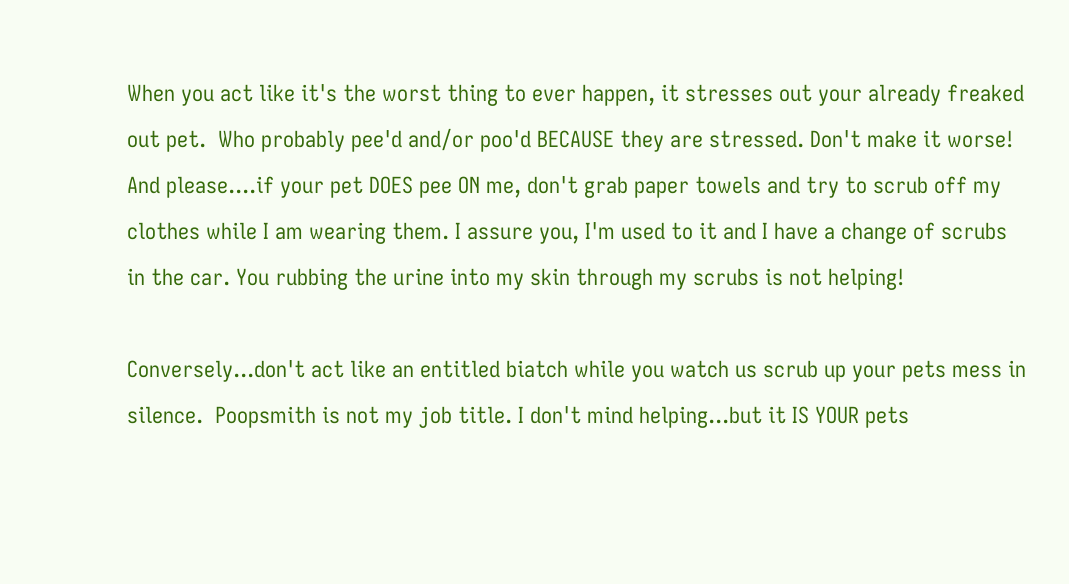When you act like it's the worst thing to ever happen, it stresses out your already freaked out pet.  Who probably pee'd and/or poo'd BECAUSE they are stressed. Don't make it worse! And please....if your pet DOES pee ON me, don't grab paper towels and try to scrub off my clothes while I am wearing them. I assure you, I'm used to it and I have a change of scrubs in the car. You rubbing the urine into my skin through my scrubs is not helping!

Conversely...don't act like an entitled biatch while you watch us scrub up your pets mess in silence.  Poopsmith is not my job title. I don't mind helping...but it IS YOUR pets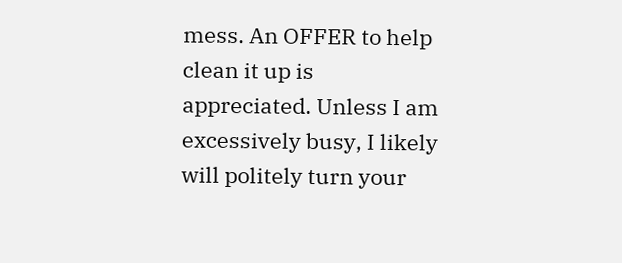mess. An OFFER to help clean it up is appreciated. Unless I am excessively busy, I likely will politely turn your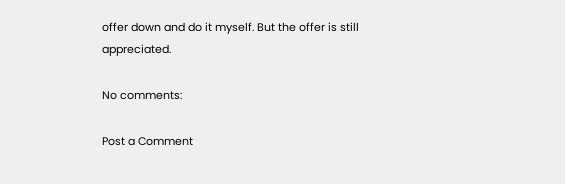offer down and do it myself. But the offer is still appreciated.

No comments:

Post a Comment